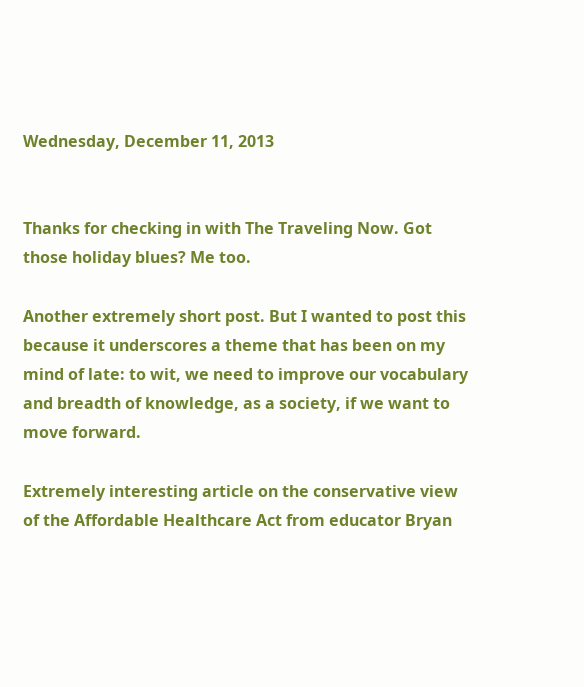Wednesday, December 11, 2013


Thanks for checking in with The Traveling Now. Got those holiday blues? Me too.

Another extremely short post. But I wanted to post this because it underscores a theme that has been on my mind of late: to wit, we need to improve our vocabulary and breadth of knowledge, as a society, if we want to move forward.

Extremely interesting article on the conservative view of the Affordable Healthcare Act from educator Bryan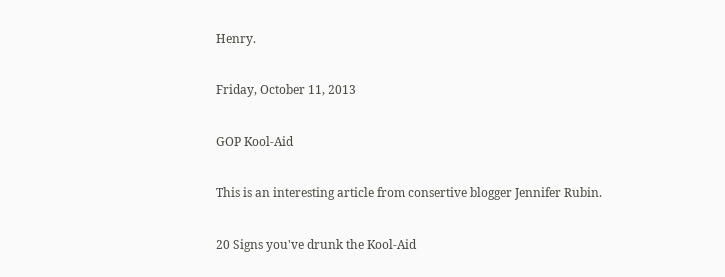Henry.

Friday, October 11, 2013

GOP Kool-Aid

This is an interesting article from consertive blogger Jennifer Rubin.

20 Signs you've drunk the Kool-Aid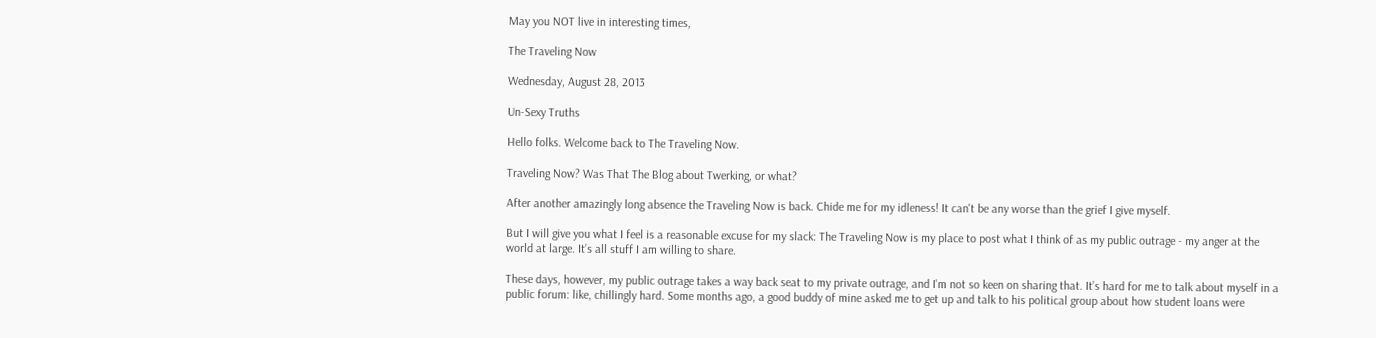May you NOT live in interesting times,

The Traveling Now

Wednesday, August 28, 2013

Un-Sexy Truths

Hello folks. Welcome back to The Traveling Now.

Traveling Now? Was That The Blog about Twerking, or what?

After another amazingly long absence the Traveling Now is back. Chide me for my idleness! It can't be any worse than the grief I give myself.

But I will give you what I feel is a reasonable excuse for my slack: The Traveling Now is my place to post what I think of as my public outrage - my anger at the world at large. It’s all stuff I am willing to share.

These days, however, my public outrage takes a way back seat to my private outrage, and I'm not so keen on sharing that. It’s hard for me to talk about myself in a public forum: like, chillingly hard. Some months ago, a good buddy of mine asked me to get up and talk to his political group about how student loans were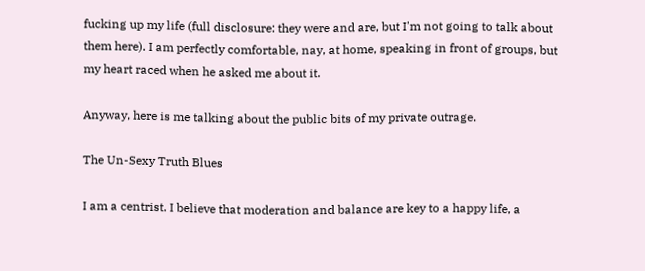fucking up my life (full disclosure: they were and are, but I'm not going to talk about them here). I am perfectly comfortable, nay, at home, speaking in front of groups, but my heart raced when he asked me about it.

Anyway, here is me talking about the public bits of my private outrage.

The Un-Sexy Truth Blues

I am a centrist. I believe that moderation and balance are key to a happy life, a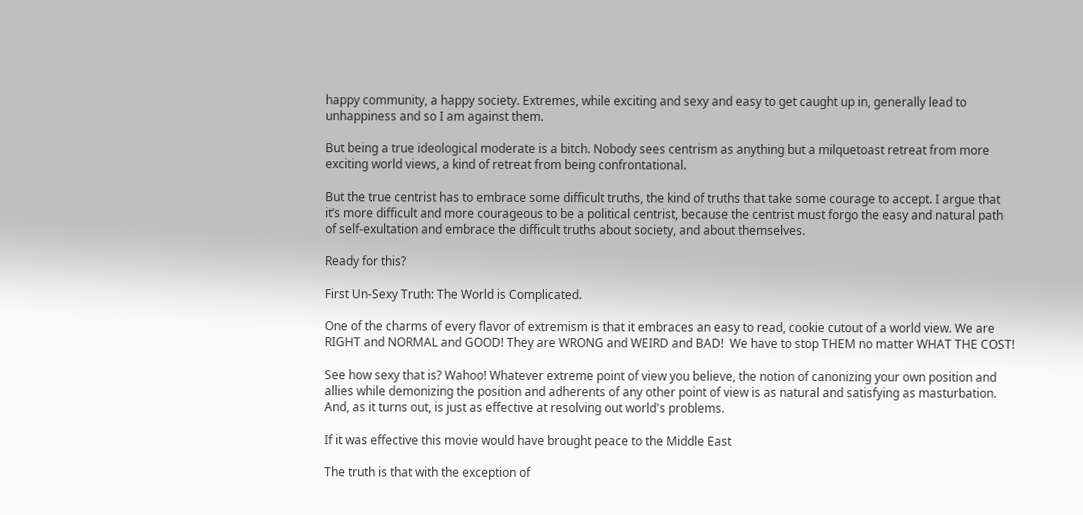happy community, a happy society. Extremes, while exciting and sexy and easy to get caught up in, generally lead to unhappiness and so I am against them.

But being a true ideological moderate is a bitch. Nobody sees centrism as anything but a milquetoast retreat from more exciting world views, a kind of retreat from being confrontational.

But the true centrist has to embrace some difficult truths, the kind of truths that take some courage to accept. I argue that it’s more difficult and more courageous to be a political centrist, because the centrist must forgo the easy and natural path of self-exultation and embrace the difficult truths about society, and about themselves.

Ready for this?

First Un-Sexy Truth: The World is Complicated.

One of the charms of every flavor of extremism is that it embraces an easy to read, cookie cutout of a world view. We are RIGHT and NORMAL and GOOD! They are WRONG and WEIRD and BAD!  We have to stop THEM no matter WHAT THE COST!

See how sexy that is? Wahoo! Whatever extreme point of view you believe, the notion of canonizing your own position and allies while demonizing the position and adherents of any other point of view is as natural and satisfying as masturbation. And, as it turns out, is just as effective at resolving out world's problems.

If it was effective this movie would have brought peace to the Middle East

The truth is that with the exception of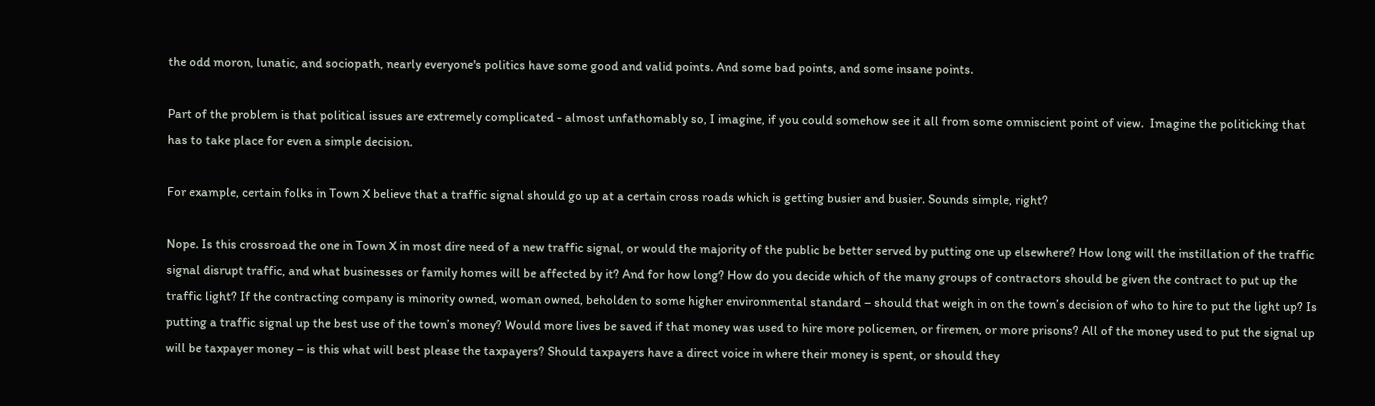the odd moron, lunatic, and sociopath, nearly everyone's politics have some good and valid points. And some bad points, and some insane points.

Part of the problem is that political issues are extremely complicated - almost unfathomably so, I imagine, if you could somehow see it all from some omniscient point of view.  Imagine the politicking that has to take place for even a simple decision.

For example, certain folks in Town X believe that a traffic signal should go up at a certain cross roads which is getting busier and busier. Sounds simple, right?

Nope. Is this crossroad the one in Town X in most dire need of a new traffic signal, or would the majority of the public be better served by putting one up elsewhere? How long will the instillation of the traffic signal disrupt traffic, and what businesses or family homes will be affected by it? And for how long? How do you decide which of the many groups of contractors should be given the contract to put up the traffic light? If the contracting company is minority owned, woman owned, beholden to some higher environmental standard – should that weigh in on the town’s decision of who to hire to put the light up? Is putting a traffic signal up the best use of the town’s money? Would more lives be saved if that money was used to hire more policemen, or firemen, or more prisons? All of the money used to put the signal up will be taxpayer money – is this what will best please the taxpayers? Should taxpayers have a direct voice in where their money is spent, or should they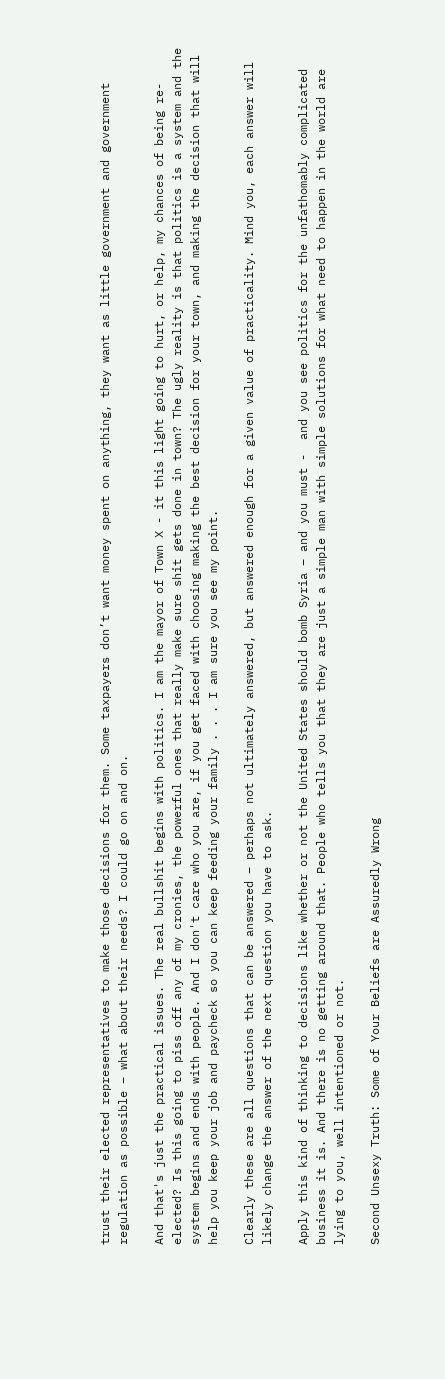trust their elected representatives to make those decisions for them. Some taxpayers don’t want money spent on anything, they want as little government and government regulation as possible – what about their needs? I could go on and on.

And that's just the practical issues. The real bullshit begins with politics. I am the mayor of Town X - it this light going to hurt, or help, my chances of being re-elected? Is this going to piss off any of my cronies, the powerful ones that really make sure shit gets done in town? The ugly reality is that politics is a system and the system begins and ends with people. And I don't care who you are, if you get faced with choosing making the best decision for your town, and making the decision that will help you keep your job and paycheck so you can keep feeding your family . . . I am sure you see my point.

Clearly these are all questions that can be answered – perhaps not ultimately answered, but answered enough for a given value of practicality. Mind you, each answer will likely change the answer of the next question you have to ask.

Apply this kind of thinking to decisions like whether or not the United States should bomb Syria – and you must -  and you see politics for the unfathomably complicated business it is. And there is no getting around that. People who tells you that they are just a simple man with simple solutions for what need to happen in the world are lying to you, well intentioned or not.

Second Unsexy Truth: Some of Your Beliefs are Assuredly Wrong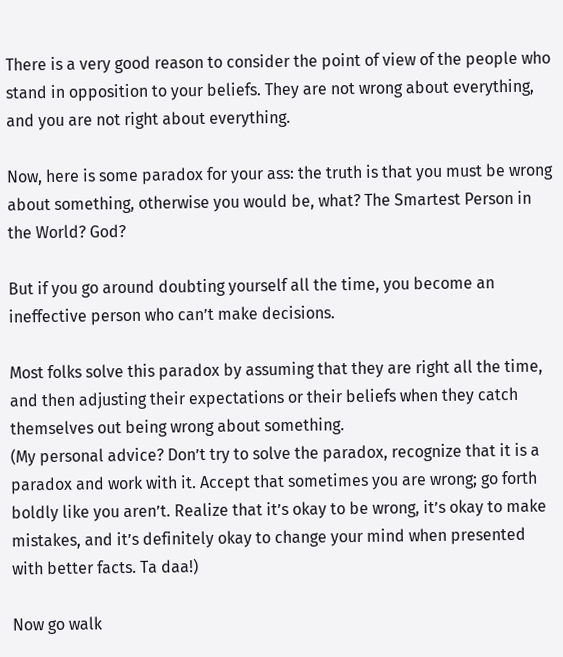There is a very good reason to consider the point of view of the people who stand in opposition to your beliefs. They are not wrong about everything, and you are not right about everything.

Now, here is some paradox for your ass: the truth is that you must be wrong about something, otherwise you would be, what? The Smartest Person in the World? God?

But if you go around doubting yourself all the time, you become an ineffective person who can’t make decisions.

Most folks solve this paradox by assuming that they are right all the time, and then adjusting their expectations or their beliefs when they catch themselves out being wrong about something.
(My personal advice? Don’t try to solve the paradox, recognize that it is a paradox and work with it. Accept that sometimes you are wrong; go forth boldly like you aren’t. Realize that it’s okay to be wrong, it’s okay to make mistakes, and it’s definitely okay to change your mind when presented with better facts. Ta daa!)

Now go walk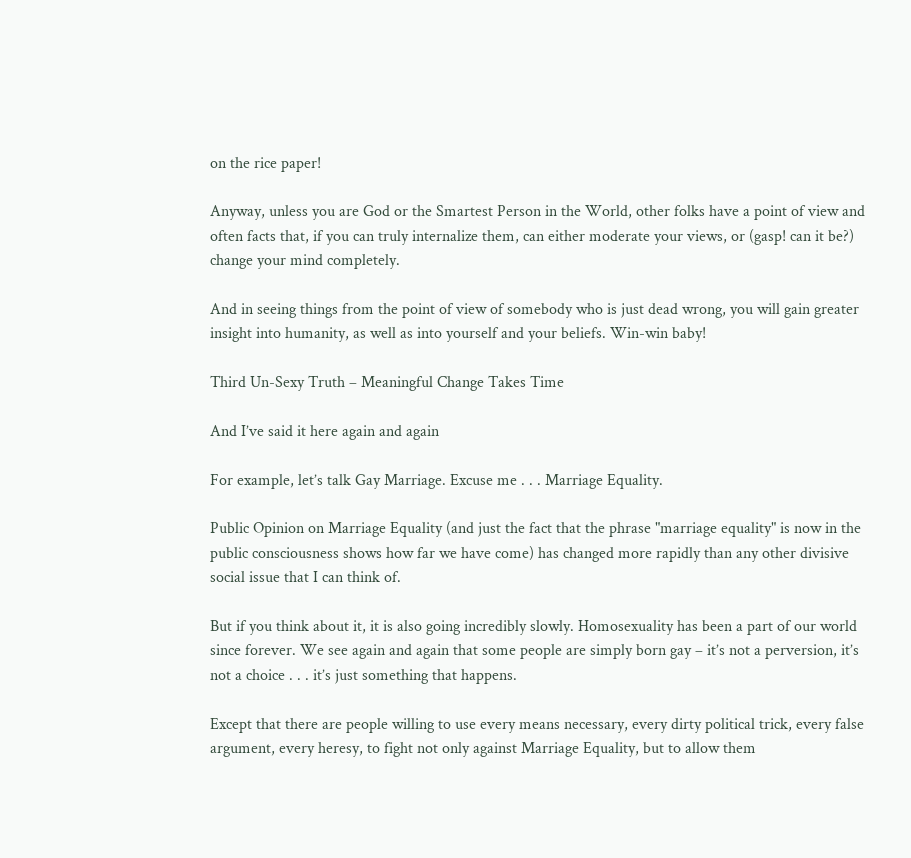on the rice paper!

Anyway, unless you are God or the Smartest Person in the World, other folks have a point of view and often facts that, if you can truly internalize them, can either moderate your views, or (gasp! can it be?) change your mind completely.

And in seeing things from the point of view of somebody who is just dead wrong, you will gain greater insight into humanity, as well as into yourself and your beliefs. Win-win baby!

Third Un-Sexy Truth – Meaningful Change Takes Time

And I’ve said it here again and again

For example, let’s talk Gay Marriage. Excuse me . . . Marriage Equality.

Public Opinion on Marriage Equality (and just the fact that the phrase "marriage equality" is now in the public consciousness shows how far we have come) has changed more rapidly than any other divisive social issue that I can think of.

But if you think about it, it is also going incredibly slowly. Homosexuality has been a part of our world since forever. We see again and again that some people are simply born gay – it’s not a perversion, it’s not a choice . . . it’s just something that happens.

Except that there are people willing to use every means necessary, every dirty political trick, every false argument, every heresy, to fight not only against Marriage Equality, but to allow them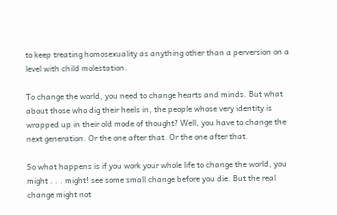to keep treating homosexuality as anything other than a perversion on a level with child molestation.

To change the world, you need to change hearts and minds. But what about those who dig their heels in, the people whose very identity is wrapped up in their old mode of thought? Well, you have to change the next generation. Or the one after that. Or the one after that.

So what happens is if you work your whole life to change the world, you might . . . might! see some small change before you die. But the real change might not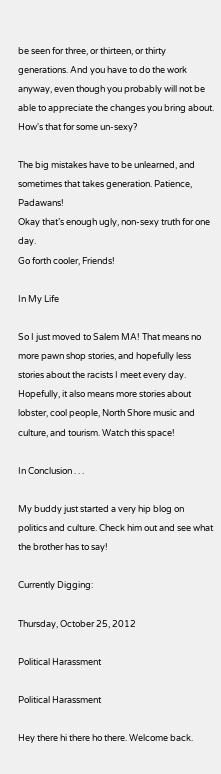be seen for three, or thirteen, or thirty generations. And you have to do the work anyway, even though you probably will not be able to appreciate the changes you bring about. How's that for some un-sexy?

The big mistakes have to be unlearned, and sometimes that takes generation. Patience, Padawans!
Okay that’s enough ugly, non-sexy truth for one day.
Go forth cooler, Friends!

In My Life

So I just moved to Salem MA! That means no more pawn shop stories, and hopefully less stories about the racists I meet every day. Hopefully, it also means more stories about lobster, cool people, North Shore music and culture, and tourism. Watch this space!

In Conclusion . . .

My buddy just started a very hip blog on politics and culture. Check him out and see what the brother has to say!

Currently Digging:

Thursday, October 25, 2012

Political Harassment

Political Harassment

Hey there hi there ho there. Welcome back.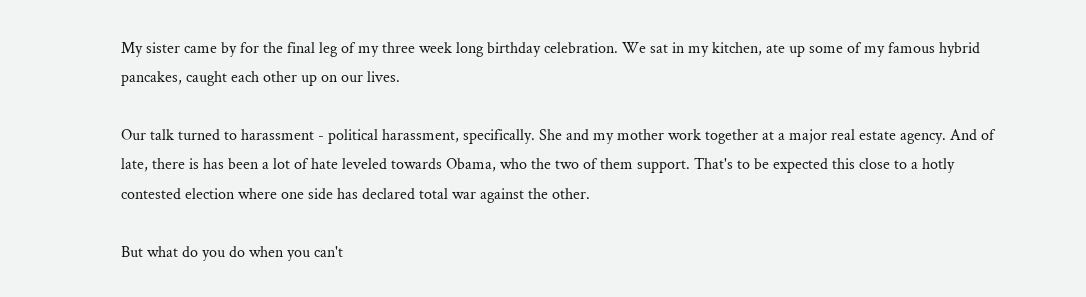My sister came by for the final leg of my three week long birthday celebration. We sat in my kitchen, ate up some of my famous hybrid pancakes, caught each other up on our lives.

Our talk turned to harassment - political harassment, specifically. She and my mother work together at a major real estate agency. And of late, there is has been a lot of hate leveled towards Obama, who the two of them support. That's to be expected this close to a hotly contested election where one side has declared total war against the other.

But what do you do when you can't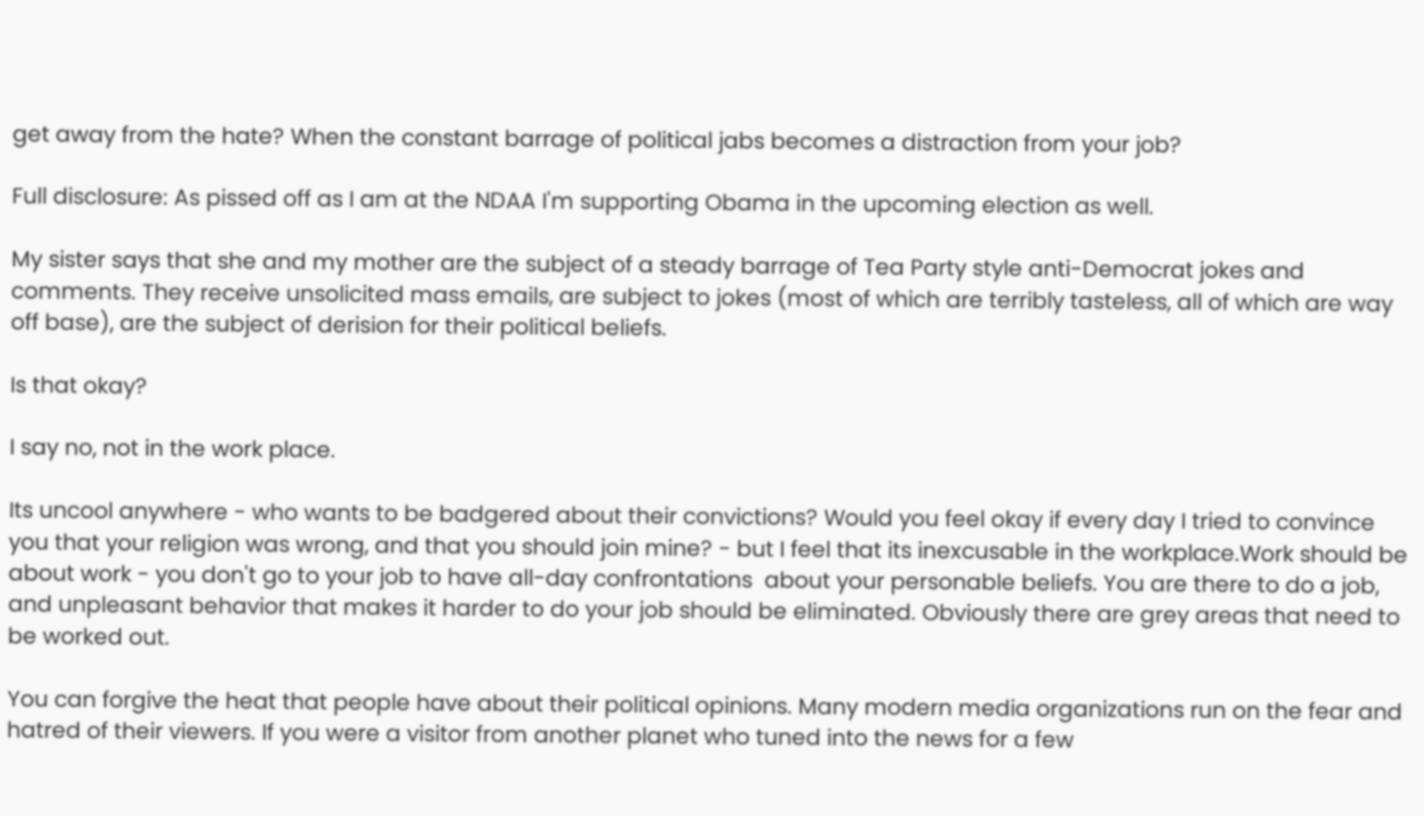get away from the hate? When the constant barrage of political jabs becomes a distraction from your job?

Full disclosure: As pissed off as I am at the NDAA I'm supporting Obama in the upcoming election as well.

My sister says that she and my mother are the subject of a steady barrage of Tea Party style anti-Democrat jokes and comments. They receive unsolicited mass emails, are subject to jokes (most of which are terribly tasteless, all of which are way off base), are the subject of derision for their political beliefs.

Is that okay?

I say no, not in the work place.

Its uncool anywhere - who wants to be badgered about their convictions? Would you feel okay if every day I tried to convince you that your religion was wrong, and that you should join mine? - but I feel that its inexcusable in the workplace.Work should be about work - you don't go to your job to have all-day confrontations  about your personable beliefs. You are there to do a job, and unpleasant behavior that makes it harder to do your job should be eliminated. Obviously there are grey areas that need to be worked out.

You can forgive the heat that people have about their political opinions. Many modern media organizations run on the fear and hatred of their viewers. If you were a visitor from another planet who tuned into the news for a few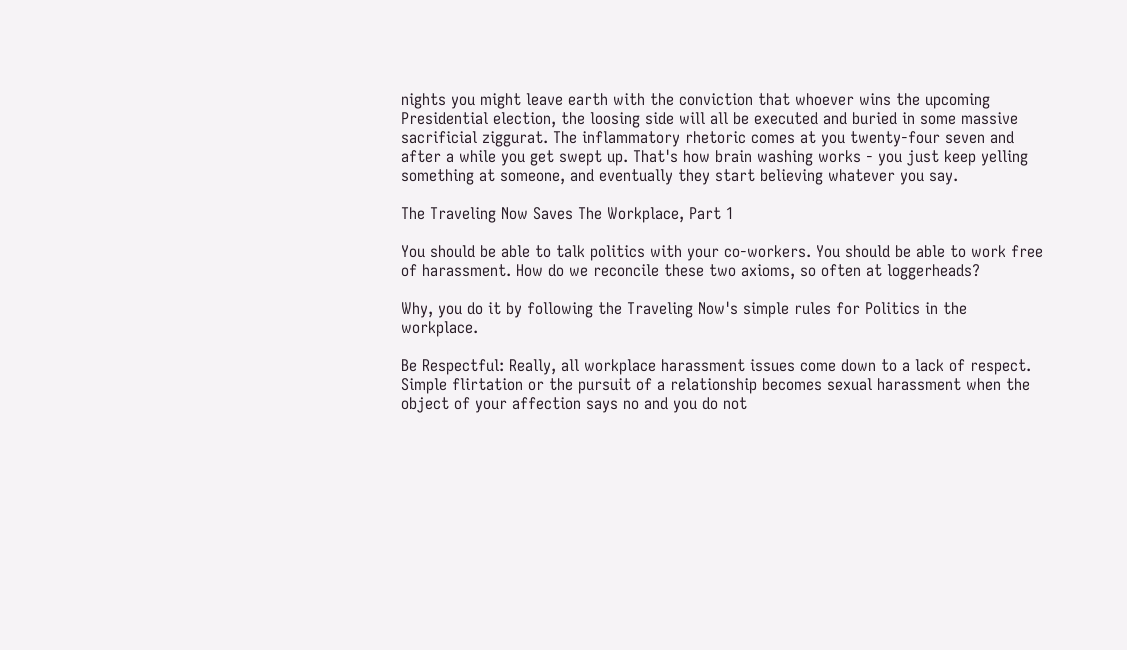nights you might leave earth with the conviction that whoever wins the upcoming Presidential election, the loosing side will all be executed and buried in some massive sacrificial ziggurat. The inflammatory rhetoric comes at you twenty-four seven and after a while you get swept up. That's how brain washing works - you just keep yelling something at someone, and eventually they start believing whatever you say.

The Traveling Now Saves The Workplace, Part 1

You should be able to talk politics with your co-workers. You should be able to work free of harassment. How do we reconcile these two axioms, so often at loggerheads?

Why, you do it by following the Traveling Now's simple rules for Politics in the workplace.

Be Respectful: Really, all workplace harassment issues come down to a lack of respect. Simple flirtation or the pursuit of a relationship becomes sexual harassment when the object of your affection says no and you do not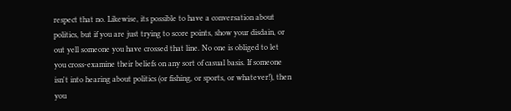respect that no. Likewise, its possible to have a conversation about politics, but if you are just trying to score points, show your disdain, or out yell someone you have crossed that line. No one is obliged to let you cross-examine their beliefs on any sort of casual basis. If someone isn't into hearing about politics (or fishing, or sports, or whatever!), then you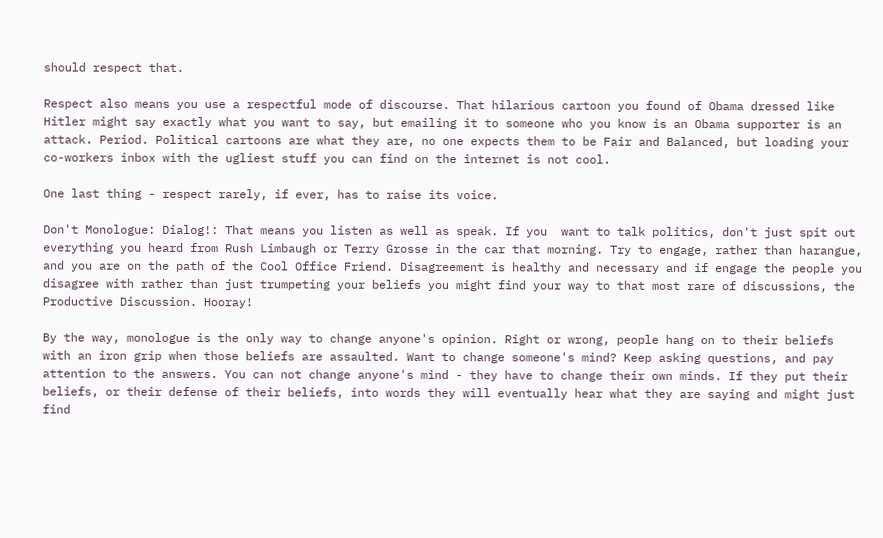should respect that.

Respect also means you use a respectful mode of discourse. That hilarious cartoon you found of Obama dressed like Hitler might say exactly what you want to say, but emailing it to someone who you know is an Obama supporter is an attack. Period. Political cartoons are what they are, no one expects them to be Fair and Balanced, but loading your co-workers inbox with the ugliest stuff you can find on the internet is not cool.

One last thing - respect rarely, if ever, has to raise its voice.

Don't Monologue: Dialog!: That means you listen as well as speak. If you  want to talk politics, don't just spit out everything you heard from Rush Limbaugh or Terry Grosse in the car that morning. Try to engage, rather than harangue, and you are on the path of the Cool Office Friend. Disagreement is healthy and necessary and if engage the people you disagree with rather than just trumpeting your beliefs you might find your way to that most rare of discussions, the Productive Discussion. Hooray!

By the way, monologue is the only way to change anyone's opinion. Right or wrong, people hang on to their beliefs with an iron grip when those beliefs are assaulted. Want to change someone's mind? Keep asking questions, and pay attention to the answers. You can not change anyone's mind - they have to change their own minds. If they put their beliefs, or their defense of their beliefs, into words they will eventually hear what they are saying and might just find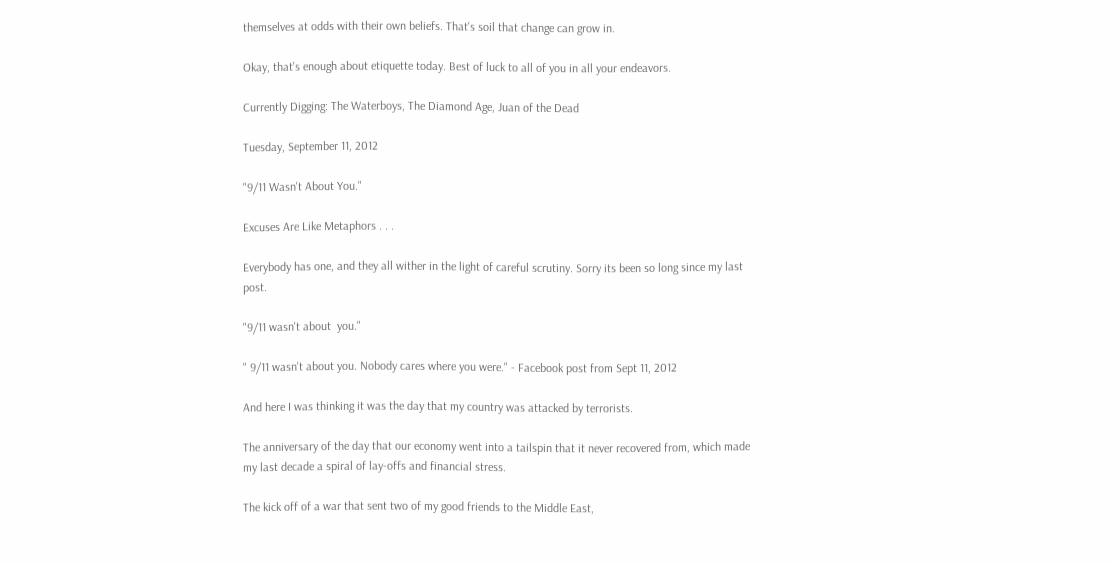themselves at odds with their own beliefs. That's soil that change can grow in.

Okay, that's enough about etiquette today. Best of luck to all of you in all your endeavors.

Currently Digging: The Waterboys, The Diamond Age, Juan of the Dead

Tuesday, September 11, 2012

"9/11 Wasn't About You."

Excuses Are Like Metaphors . . .

Everybody has one, and they all wither in the light of careful scrutiny. Sorry its been so long since my last post.

"9/11 wasn't about  you."

" 9/11 wasn't about you. Nobody cares where you were." - Facebook post from Sept 11, 2012

And here I was thinking it was the day that my country was attacked by terrorists.

The anniversary of the day that our economy went into a tailspin that it never recovered from, which made my last decade a spiral of lay-offs and financial stress.

The kick off of a war that sent two of my good friends to the Middle East,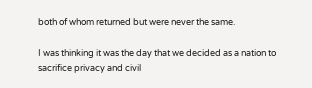both of whom returned but were never the same.

I was thinking it was the day that we decided as a nation to sacrifice privacy and civil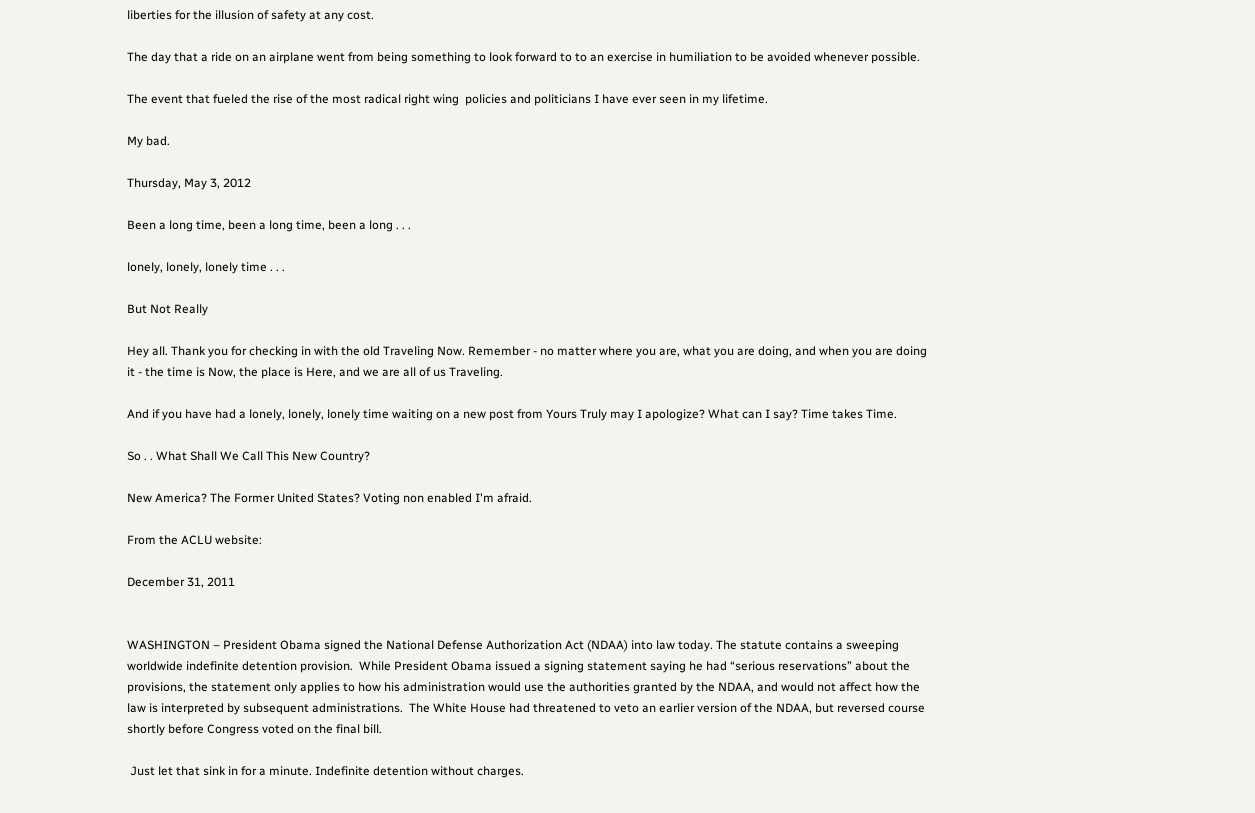liberties for the illusion of safety at any cost.

The day that a ride on an airplane went from being something to look forward to to an exercise in humiliation to be avoided whenever possible.

The event that fueled the rise of the most radical right wing  policies and politicians I have ever seen in my lifetime.

My bad.

Thursday, May 3, 2012

Been a long time, been a long time, been a long . . .

lonely, lonely, lonely time . . .

But Not Really

Hey all. Thank you for checking in with the old Traveling Now. Remember - no matter where you are, what you are doing, and when you are doing it - the time is Now, the place is Here, and we are all of us Traveling.

And if you have had a lonely, lonely, lonely time waiting on a new post from Yours Truly may I apologize? What can I say? Time takes Time.

So . . What Shall We Call This New Country?

New America? The Former United States? Voting non enabled I'm afraid.

From the ACLU website:

December 31, 2011


WASHINGTON – President Obama signed the National Defense Authorization Act (NDAA) into law today. The statute contains a sweeping worldwide indefinite detention provision.  While President Obama issued a signing statement saying he had “serious reservations” about the provisions, the statement only applies to how his administration would use the authorities granted by the NDAA, and would not affect how the law is interpreted by subsequent administrations.  The White House had threatened to veto an earlier version of the NDAA, but reversed course shortly before Congress voted on the final bill.

 Just let that sink in for a minute. Indefinite detention without charges.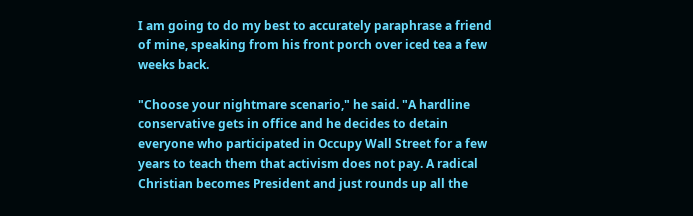I am going to do my best to accurately paraphrase a friend of mine, speaking from his front porch over iced tea a few weeks back.

"Choose your nightmare scenario," he said. "A hardline conservative gets in office and he decides to detain everyone who participated in Occupy Wall Street for a few years to teach them that activism does not pay. A radical Christian becomes President and just rounds up all the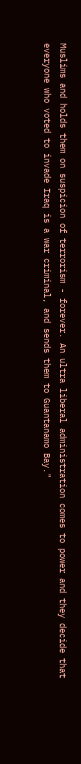Muslims and holds them on suspicion of terrorism - forever. An ultra liberal administration comes to power and they decide that everyone who voted to invade Iraq is a war criminal, and sends them to Guantanamo Bay."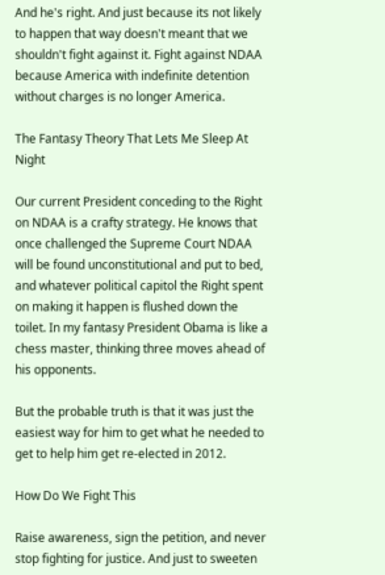And he's right. And just because its not likely to happen that way doesn't meant that we shouldn't fight against it. Fight against NDAA because America with indefinite detention without charges is no longer America.

The Fantasy Theory That Lets Me Sleep At Night

Our current President conceding to the Right on NDAA is a crafty strategy. He knows that once challenged the Supreme Court NDAA will be found unconstitutional and put to bed, and whatever political capitol the Right spent on making it happen is flushed down the toilet. In my fantasy President Obama is like a chess master, thinking three moves ahead of his opponents.

But the probable truth is that it was just the easiest way for him to get what he needed to get to help him get re-elected in 2012.

How Do We Fight This

Raise awareness, sign the petition, and never stop fighting for justice. And just to sweeten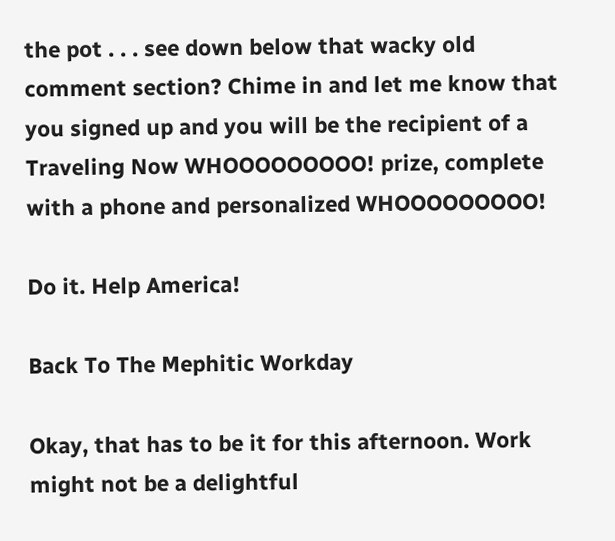the pot . . . see down below that wacky old comment section? Chime in and let me know that you signed up and you will be the recipient of a Traveling Now WHOOOOOOOOO! prize, complete with a phone and personalized WHOOOOOOOOO!

Do it. Help America!

Back To The Mephitic Workday

Okay, that has to be it for this afternoon. Work might not be a delightful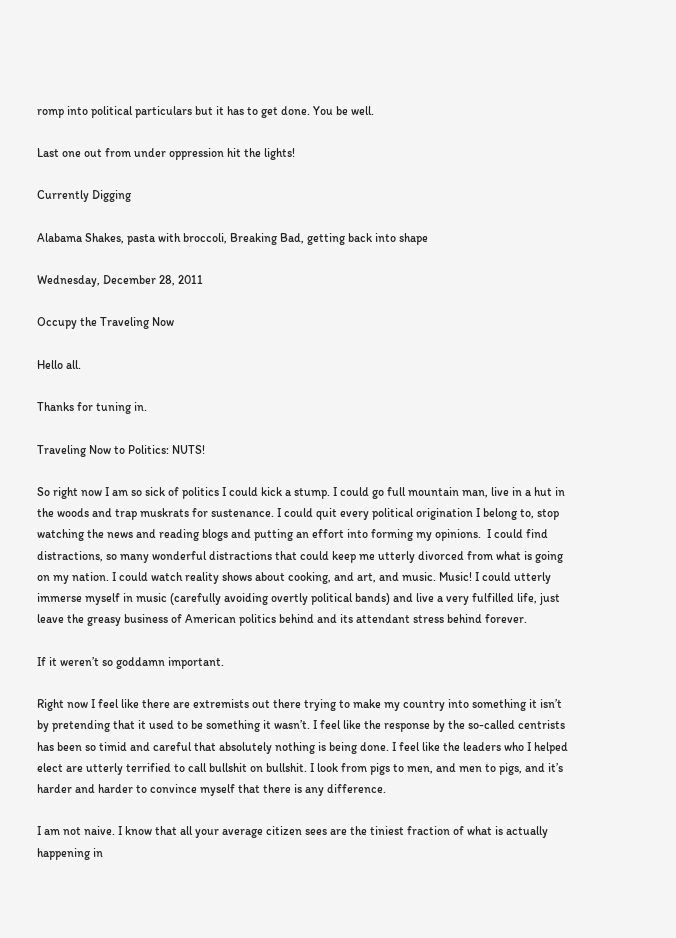romp into political particulars but it has to get done. You be well.

Last one out from under oppression hit the lights!

Currently Digging

Alabama Shakes, pasta with broccoli, Breaking Bad, getting back into shape

Wednesday, December 28, 2011

Occupy the Traveling Now

Hello all.

Thanks for tuning in.

Traveling Now to Politics: NUTS!

So right now I am so sick of politics I could kick a stump. I could go full mountain man, live in a hut in the woods and trap muskrats for sustenance. I could quit every political origination I belong to, stop watching the news and reading blogs and putting an effort into forming my opinions.  I could find distractions, so many wonderful distractions that could keep me utterly divorced from what is going on my nation. I could watch reality shows about cooking, and art, and music. Music! I could utterly immerse myself in music (carefully avoiding overtly political bands) and live a very fulfilled life, just leave the greasy business of American politics behind and its attendant stress behind forever.

If it weren’t so goddamn important.

Right now I feel like there are extremists out there trying to make my country into something it isn’t by pretending that it used to be something it wasn’t. I feel like the response by the so-called centrists has been so timid and careful that absolutely nothing is being done. I feel like the leaders who I helped elect are utterly terrified to call bullshit on bullshit. I look from pigs to men, and men to pigs, and it’s harder and harder to convince myself that there is any difference.

I am not naive. I know that all your average citizen sees are the tiniest fraction of what is actually happening in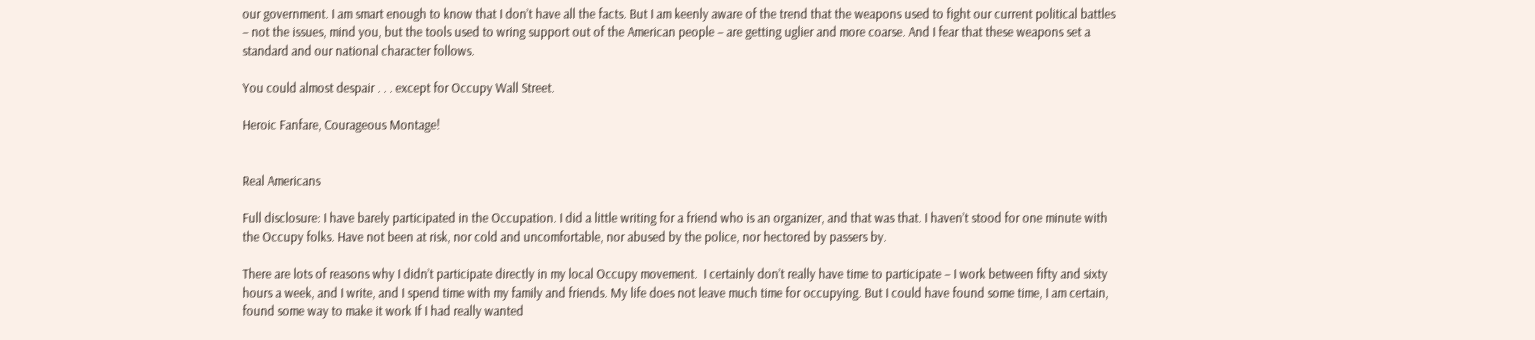our government. I am smart enough to know that I don’t have all the facts. But I am keenly aware of the trend that the weapons used to fight our current political battles – not the issues, mind you, but the tools used to wring support out of the American people – are getting uglier and more coarse. And I fear that these weapons set a standard and our national character follows.

You could almost despair . . . except for Occupy Wall Street.

Heroic Fanfare, Courageous Montage!


Real Americans

Full disclosure: I have barely participated in the Occupation. I did a little writing for a friend who is an organizer, and that was that. I haven’t stood for one minute with the Occupy folks. Have not been at risk, nor cold and uncomfortable, nor abused by the police, nor hectored by passers by.

There are lots of reasons why I didn’t participate directly in my local Occupy movement.  I certainly don’t really have time to participate – I work between fifty and sixty hours a week, and I write, and I spend time with my family and friends. My life does not leave much time for occupying. But I could have found some time, I am certain, found some way to make it work If I had really wanted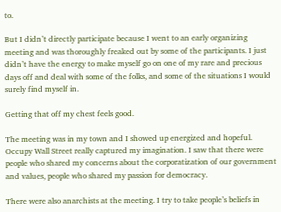to.

But I didn’t directly participate because I went to an early organizing meeting and was thoroughly freaked out by some of the participants. I just didn’t have the energy to make myself go on one of my rare and precious days off and deal with some of the folks, and some of the situations I would surely find myself in.

Getting that off my chest feels good.

The meeting was in my town and I showed up energized and hopeful. Occupy Wall Street really captured my imagination. I saw that there were people who shared my concerns about the corporatization of our government and values, people who shared my passion for democracy.

There were also anarchists at the meeting. I try to take people’s beliefs in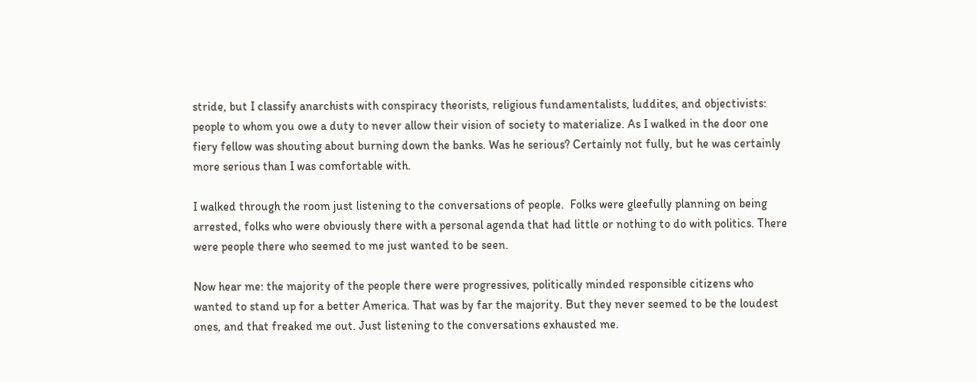stride, but I classify anarchists with conspiracy theorists, religious fundamentalists, luddites, and objectivists: people to whom you owe a duty to never allow their vision of society to materialize. As I walked in the door one fiery fellow was shouting about burning down the banks. Was he serious? Certainly not fully, but he was certainly more serious than I was comfortable with.

I walked through the room just listening to the conversations of people.  Folks were gleefully planning on being arrested, folks who were obviously there with a personal agenda that had little or nothing to do with politics. There were people there who seemed to me just wanted to be seen.

Now hear me: the majority of the people there were progressives, politically minded responsible citizens who wanted to stand up for a better America. That was by far the majority. But they never seemed to be the loudest ones, and that freaked me out. Just listening to the conversations exhausted me.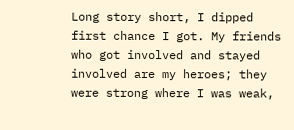Long story short, I dipped first chance I got. My friends who got involved and stayed involved are my heroes; they were strong where I was weak,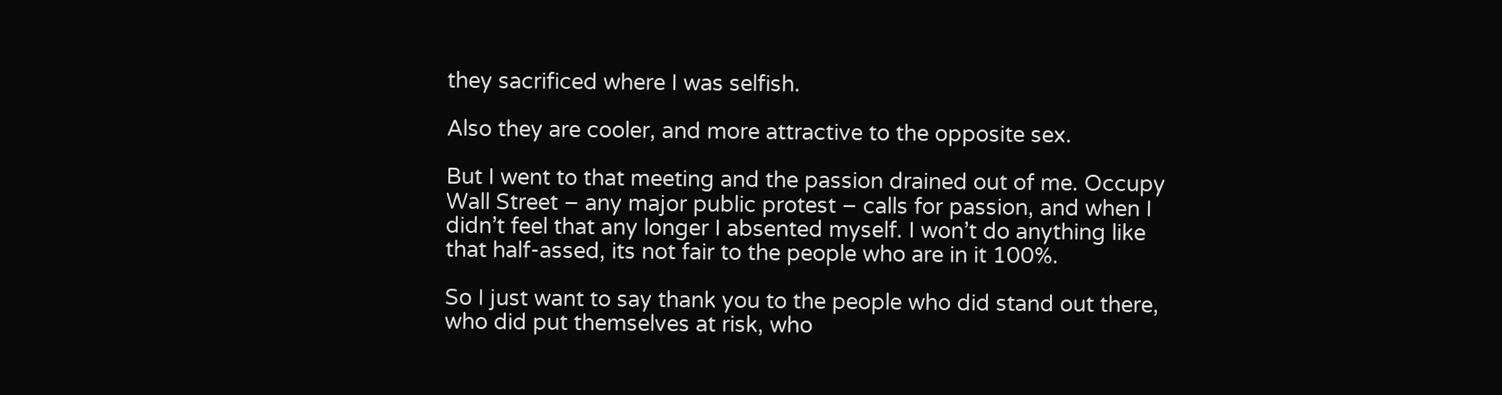they sacrificed where I was selfish.

Also they are cooler, and more attractive to the opposite sex.

But I went to that meeting and the passion drained out of me. Occupy Wall Street – any major public protest – calls for passion, and when I didn’t feel that any longer I absented myself. I won’t do anything like that half-assed, its not fair to the people who are in it 100%.

So I just want to say thank you to the people who did stand out there, who did put themselves at risk, who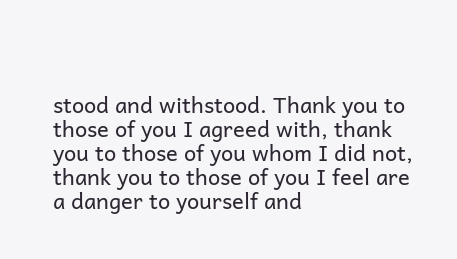stood and withstood. Thank you to those of you I agreed with, thank you to those of you whom I did not, thank you to those of you I feel are a danger to yourself and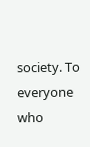society. To everyone who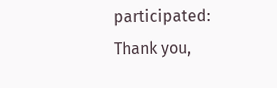participated: Thank you,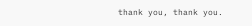thank you, thank you.